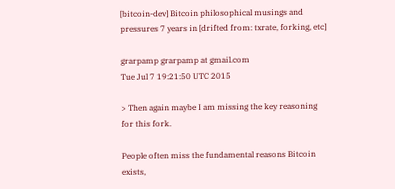[bitcoin-dev] Bitcoin philosophical musings and pressures 7 years in [drifted from: txrate, forking, etc]

grarpamp grarpamp at gmail.com
Tue Jul 7 19:21:50 UTC 2015

> Then again maybe I am missing the key reasoning for this fork.

People often miss the fundamental reasons Bitcoin exists,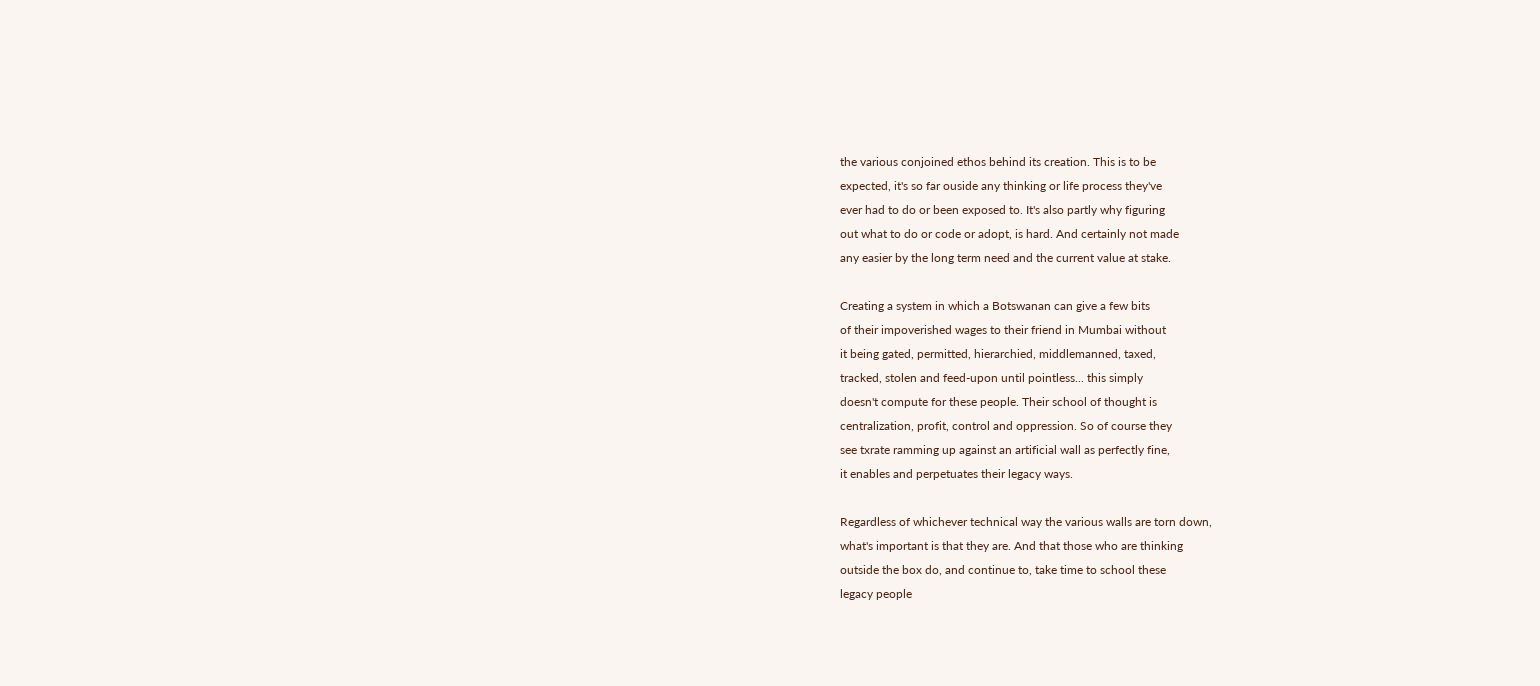the various conjoined ethos behind its creation. This is to be
expected, it's so far ouside any thinking or life process they've
ever had to do or been exposed to. It's also partly why figuring
out what to do or code or adopt, is hard. And certainly not made
any easier by the long term need and the current value at stake.

Creating a system in which a Botswanan can give a few bits
of their impoverished wages to their friend in Mumbai without
it being gated, permitted, hierarchied, middlemanned, taxed,
tracked, stolen and feed-upon until pointless... this simply
doesn't compute for these people. Their school of thought is
centralization, profit, control and oppression. So of course they
see txrate ramming up against an artificial wall as perfectly fine,
it enables and perpetuates their legacy ways.

Regardless of whichever technical way the various walls are torn down,
what's important is that they are. And that those who are thinking
outside the box do, and continue to, take time to school these
legacy people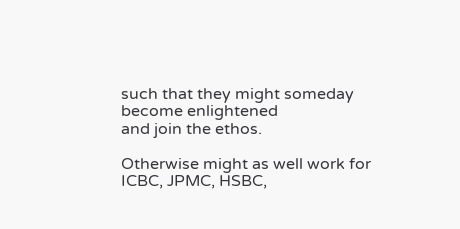such that they might someday become enlightened
and join the ethos.

Otherwise might as well work for ICBC, JPMC, HSBC,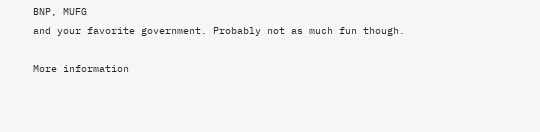BNP, MUFG
and your favorite government. Probably not as much fun though.

More information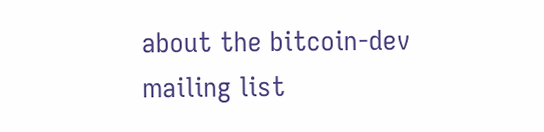about the bitcoin-dev mailing list